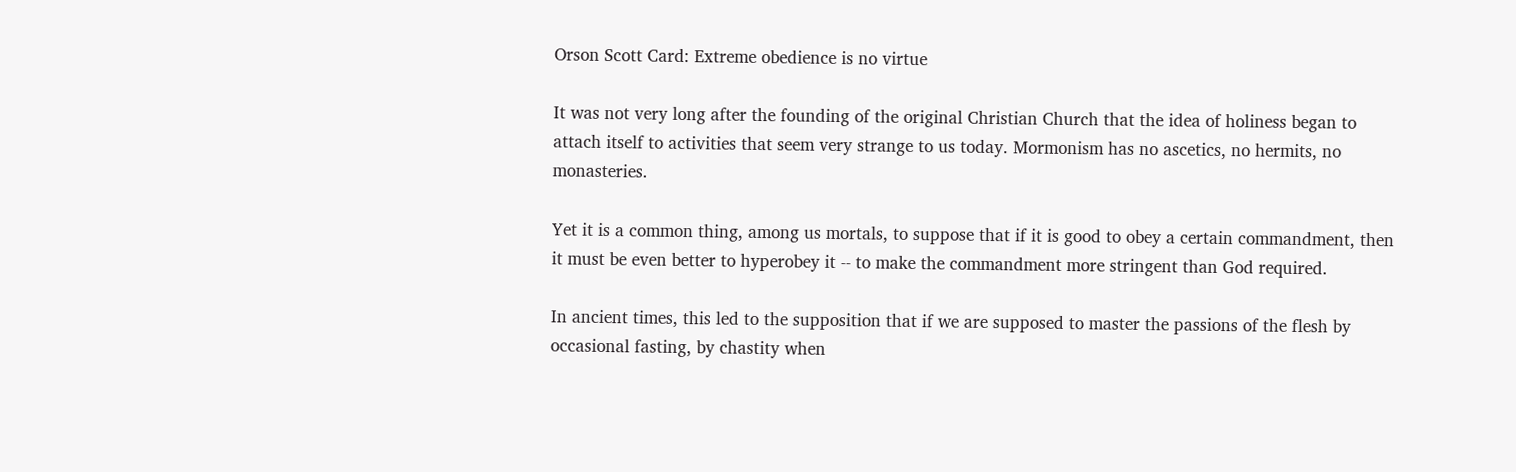Orson Scott Card: Extreme obedience is no virtue

It was not very long after the founding of the original Christian Church that the idea of holiness began to attach itself to activities that seem very strange to us today. Mormonism has no ascetics, no hermits, no monasteries.

Yet it is a common thing, among us mortals, to suppose that if it is good to obey a certain commandment, then it must be even better to hyperobey it -- to make the commandment more stringent than God required.

In ancient times, this led to the supposition that if we are supposed to master the passions of the flesh by occasional fasting, by chastity when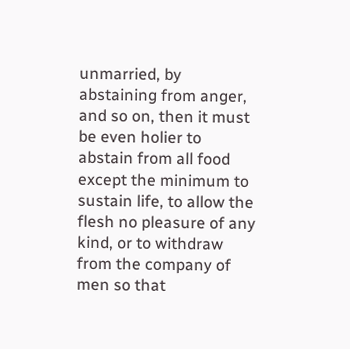unmarried, by abstaining from anger, and so on, then it must be even holier to abstain from all food except the minimum to sustain life, to allow the flesh no pleasure of any kind, or to withdraw from the company of men so that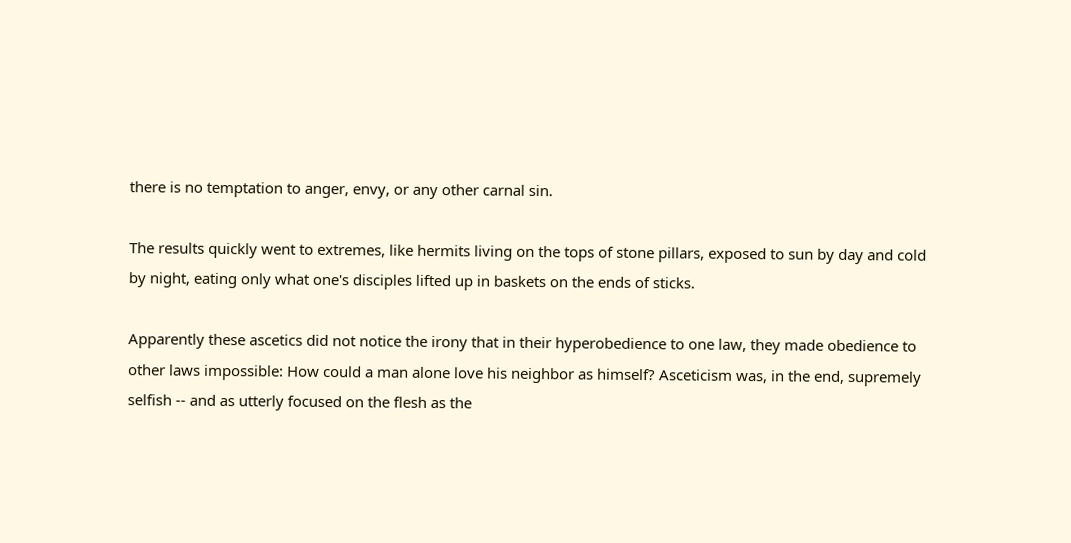there is no temptation to anger, envy, or any other carnal sin.

The results quickly went to extremes, like hermits living on the tops of stone pillars, exposed to sun by day and cold by night, eating only what one's disciples lifted up in baskets on the ends of sticks.

Apparently these ascetics did not notice the irony that in their hyperobedience to one law, they made obedience to other laws impossible: How could a man alone love his neighbor as himself? Asceticism was, in the end, supremely selfish -- and as utterly focused on the flesh as the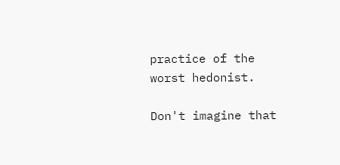practice of the worst hedonist.

Don't imagine that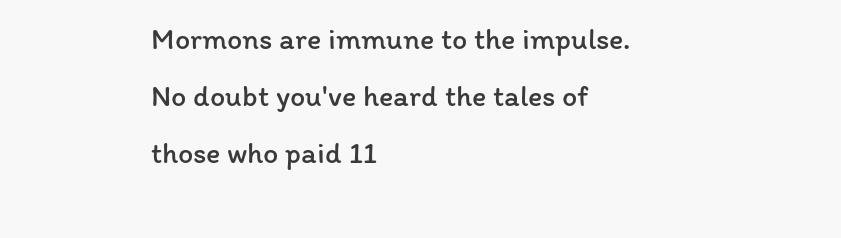Mormons are immune to the impulse. No doubt you've heard the tales of those who paid 11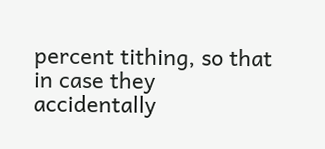percent tithing, so that in case they accidentally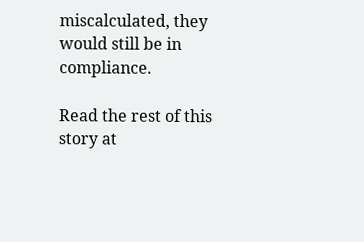miscalculated, they would still be in compliance.

Read the rest of this story at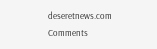deseretnews.com
Comments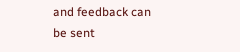and feedback can be sent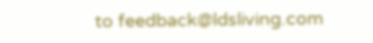to feedback@ldsliving.com